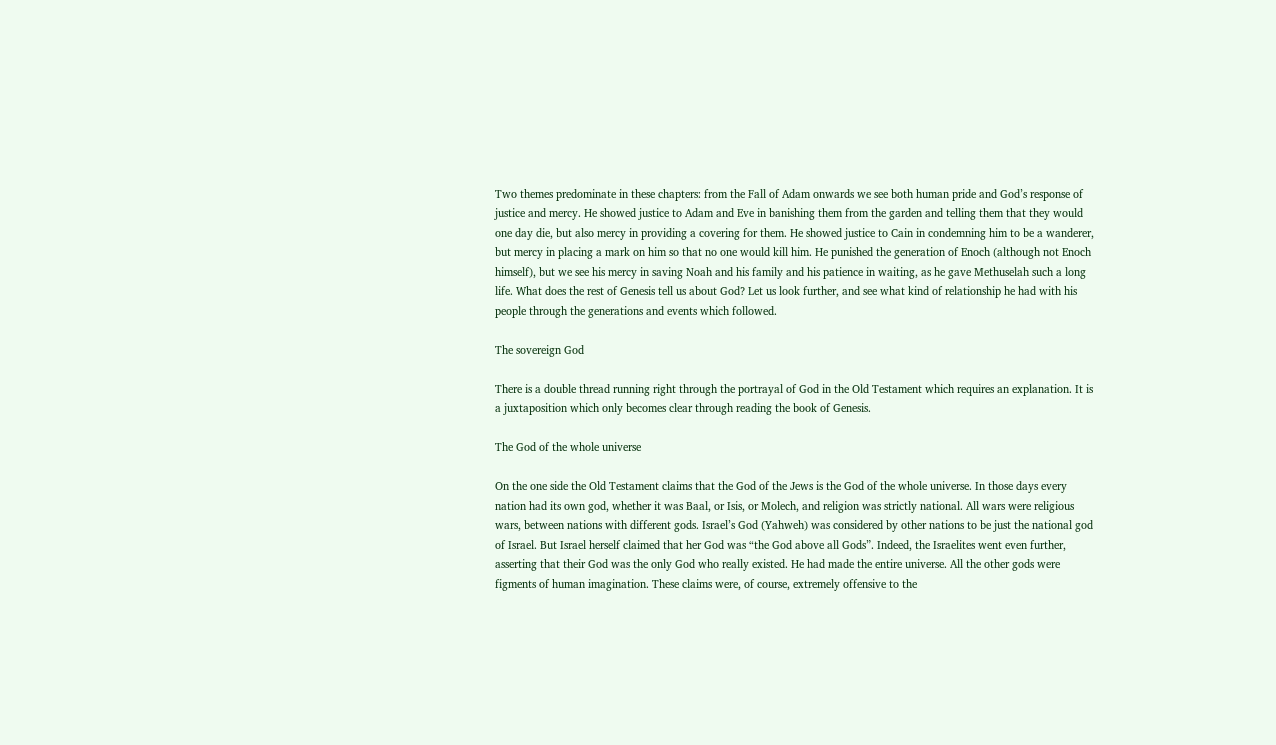Two themes predominate in these chapters: from the Fall of Adam onwards we see both human pride and God’s response of justice and mercy. He showed justice to Adam and Eve in banishing them from the garden and telling them that they would one day die, but also mercy in providing a covering for them. He showed justice to Cain in condemning him to be a wanderer, but mercy in placing a mark on him so that no one would kill him. He punished the generation of Enoch (although not Enoch himself), but we see his mercy in saving Noah and his family and his patience in waiting, as he gave Methuselah such a long life. What does the rest of Genesis tell us about God? Let us look further, and see what kind of relationship he had with his people through the generations and events which followed.

The sovereign God

There is a double thread running right through the portrayal of God in the Old Testament which requires an explanation. It is a juxtaposition which only becomes clear through reading the book of Genesis.

The God of the whole universe

On the one side the Old Testament claims that the God of the Jews is the God of the whole universe. In those days every nation had its own god, whether it was Baal, or Isis, or Molech, and religion was strictly national. All wars were religious wars, between nations with different gods. Israel’s God (Yahweh) was considered by other nations to be just the national god of Israel. But Israel herself claimed that her God was “the God above all Gods”. Indeed, the Israelites went even further, asserting that their God was the only God who really existed. He had made the entire universe. All the other gods were figments of human imagination. These claims were, of course, extremely offensive to the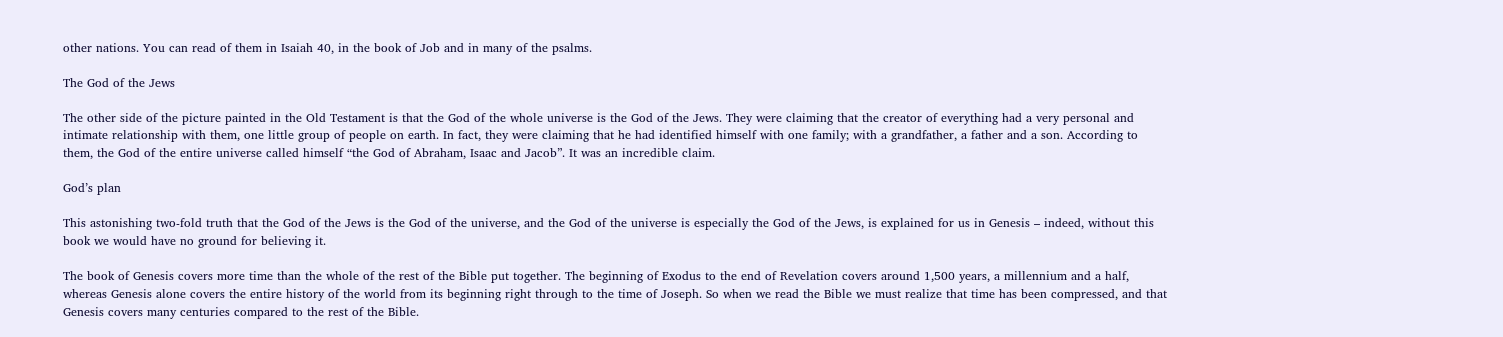other nations. You can read of them in Isaiah 40, in the book of Job and in many of the psalms.

The God of the Jews

The other side of the picture painted in the Old Testament is that the God of the whole universe is the God of the Jews. They were claiming that the creator of everything had a very personal and intimate relationship with them, one little group of people on earth. In fact, they were claiming that he had identified himself with one family; with a grandfather, a father and a son. According to them, the God of the entire universe called himself “the God of Abraham, Isaac and Jacob”. It was an incredible claim.

God’s plan

This astonishing two-fold truth that the God of the Jews is the God of the universe, and the God of the universe is especially the God of the Jews, is explained for us in Genesis – indeed, without this book we would have no ground for believing it.

The book of Genesis covers more time than the whole of the rest of the Bible put together. The beginning of Exodus to the end of Revelation covers around 1,500 years, a millennium and a half, whereas Genesis alone covers the entire history of the world from its beginning right through to the time of Joseph. So when we read the Bible we must realize that time has been compressed, and that Genesis covers many centuries compared to the rest of the Bible.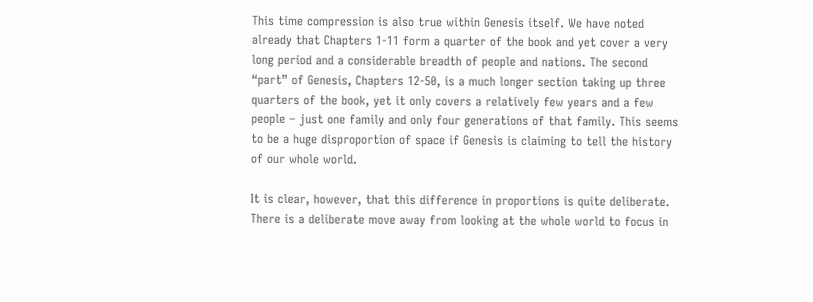This time compression is also true within Genesis itself. We have noted already that Chapters 1-11 form a quarter of the book and yet cover a very long period and a considerable breadth of people and nations. The second “part” of Genesis, Chapters 12-50, is a much longer section taking up three quarters of the book, yet it only covers a relatively few years and a few people – just one family and only four generations of that family. This seems to be a huge disproportion of space if Genesis is claiming to tell the history of our whole world.

It is clear, however, that this difference in proportions is quite deliberate. There is a deliberate move away from looking at the whole world to focus in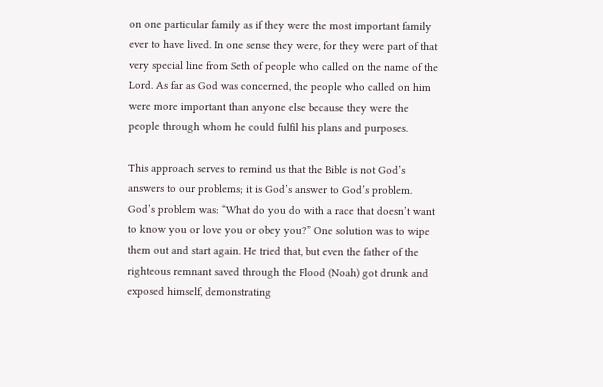on one particular family as if they were the most important family ever to have lived. In one sense they were, for they were part of that very special line from Seth of people who called on the name of the Lord. As far as God was concerned, the people who called on him were more important than anyone else because they were the people through whom he could fulfil his plans and purposes.

This approach serves to remind us that the Bible is not God’s answers to our problems; it is God’s answer to God’s problem. God’s problem was: “What do you do with a race that doesn’t want to know you or love you or obey you?” One solution was to wipe them out and start again. He tried that, but even the father of the righteous remnant saved through the Flood (Noah) got drunk and exposed himself, demonstrating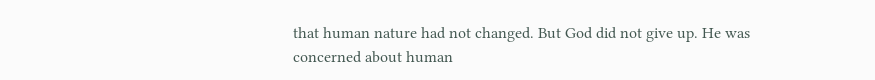that human nature had not changed. But God did not give up. He was concerned about human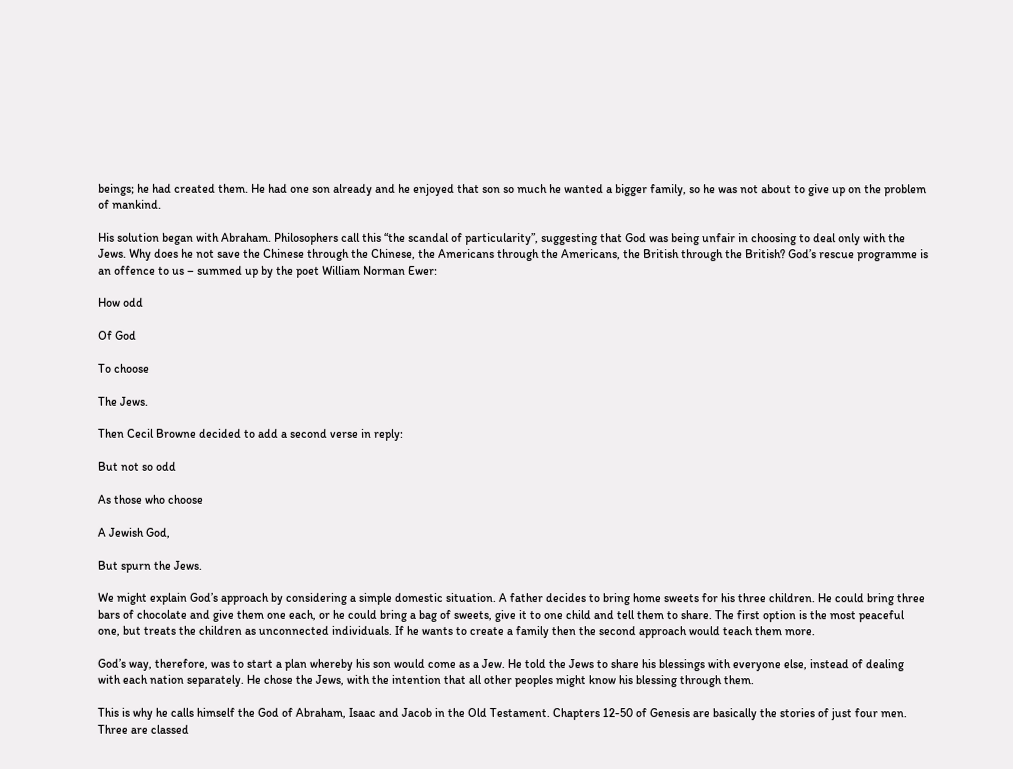beings; he had created them. He had one son already and he enjoyed that son so much he wanted a bigger family, so he was not about to give up on the problem of mankind.

His solution began with Abraham. Philosophers call this “the scandal of particularity”, suggesting that God was being unfair in choosing to deal only with the Jews. Why does he not save the Chinese through the Chinese, the Americans through the Americans, the British through the British? God’s rescue programme is an offence to us – summed up by the poet William Norman Ewer:

How odd

Of God

To choose

The Jews.

Then Cecil Browne decided to add a second verse in reply:

But not so odd

As those who choose

A Jewish God,

But spurn the Jews.

We might explain God’s approach by considering a simple domestic situation. A father decides to bring home sweets for his three children. He could bring three bars of chocolate and give them one each, or he could bring a bag of sweets, give it to one child and tell them to share. The first option is the most peaceful one, but treats the children as unconnected individuals. If he wants to create a family then the second approach would teach them more.

God’s way, therefore, was to start a plan whereby his son would come as a Jew. He told the Jews to share his blessings with everyone else, instead of dealing with each nation separately. He chose the Jews, with the intention that all other peoples might know his blessing through them.

This is why he calls himself the God of Abraham, Isaac and Jacob in the Old Testament. Chapters 12-50 of Genesis are basically the stories of just four men. Three are classed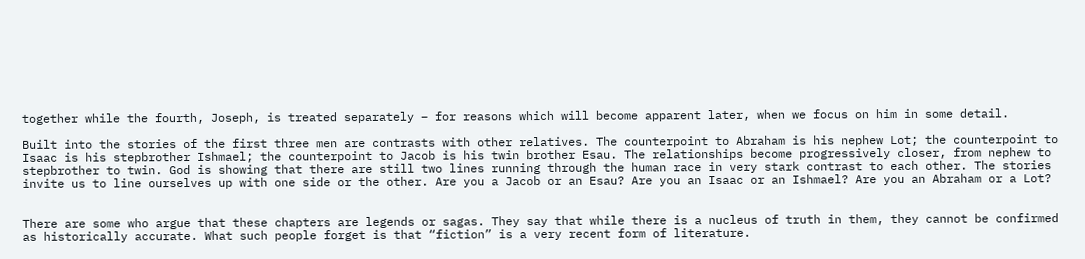together while the fourth, Joseph, is treated separately – for reasons which will become apparent later, when we focus on him in some detail.

Built into the stories of the first three men are contrasts with other relatives. The counterpoint to Abraham is his nephew Lot; the counterpoint to Isaac is his stepbrother Ishmael; the counterpoint to Jacob is his twin brother Esau. The relationships become progressively closer, from nephew to stepbrother to twin. God is showing that there are still two lines running through the human race in very stark contrast to each other. The stories invite us to line ourselves up with one side or the other. Are you a Jacob or an Esau? Are you an Isaac or an Ishmael? Are you an Abraham or a Lot?


There are some who argue that these chapters are legends or sagas. They say that while there is a nucleus of truth in them, they cannot be confirmed as historically accurate. What such people forget is that “fiction” is a very recent form of literature.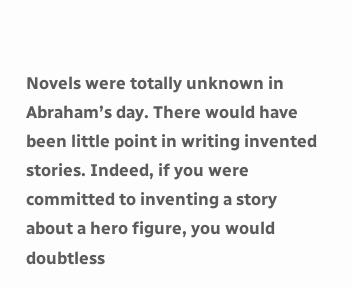Novels were totally unknown in Abraham’s day. There would have been little point in writing invented stories. Indeed, if you were committed to inventing a story about a hero figure, you would doubtless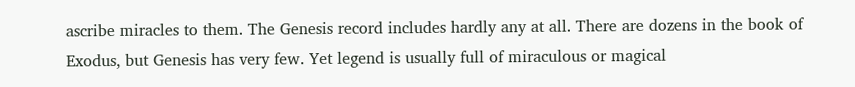ascribe miracles to them. The Genesis record includes hardly any at all. There are dozens in the book of Exodus, but Genesis has very few. Yet legend is usually full of miraculous or magical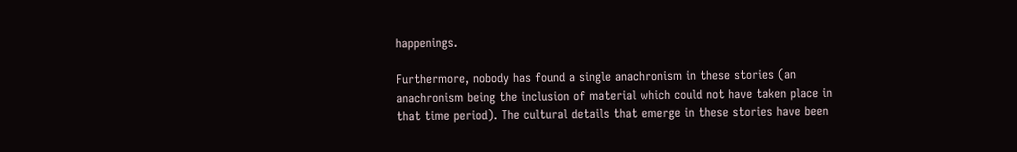happenings.

Furthermore, nobody has found a single anachronism in these stories (an anachronism being the inclusion of material which could not have taken place in that time period). The cultural details that emerge in these stories have been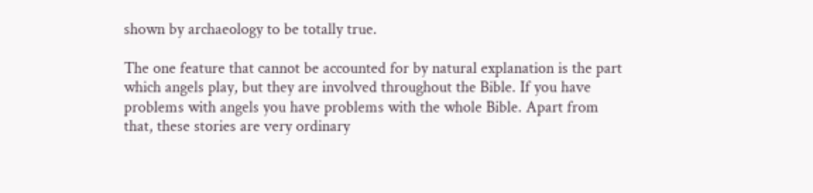shown by archaeology to be totally true.

The one feature that cannot be accounted for by natural explanation is the part which angels play, but they are involved throughout the Bible. If you have problems with angels you have problems with the whole Bible. Apart from that, these stories are very ordinary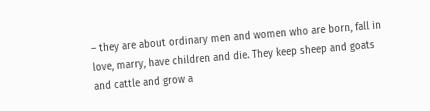– they are about ordinary men and women who are born, fall in love, marry, have children and die. They keep sheep and goats and cattle and grow a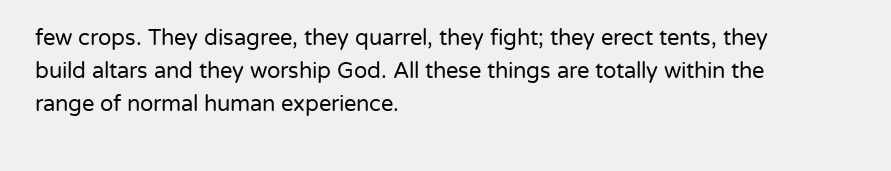few crops. They disagree, they quarrel, they fight; they erect tents, they build altars and they worship God. All these things are totally within the range of normal human experience.